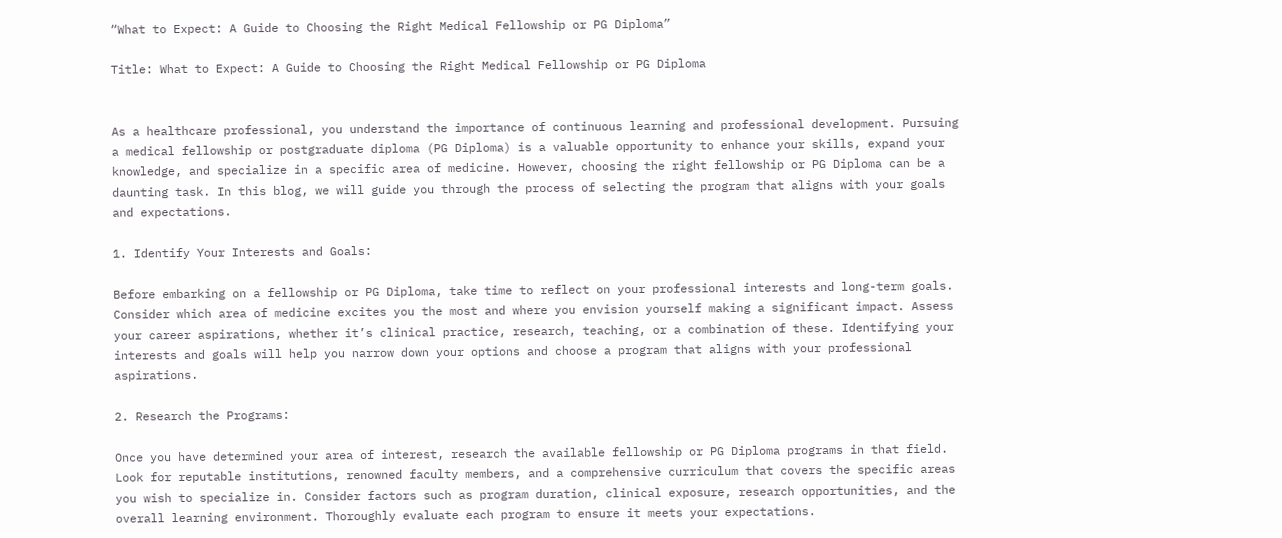“What to Expect: A Guide to Choosing the Right Medical Fellowship or PG Diploma”

Title: What to Expect: A Guide to Choosing the Right Medical Fellowship or PG Diploma


As a healthcare professional, you understand the importance of continuous learning and professional development. Pursuing a medical fellowship or postgraduate diploma (PG Diploma) is a valuable opportunity to enhance your skills, expand your knowledge, and specialize in a specific area of medicine. However, choosing the right fellowship or PG Diploma can be a daunting task. In this blog, we will guide you through the process of selecting the program that aligns with your goals and expectations.

1. Identify Your Interests and Goals:

Before embarking on a fellowship or PG Diploma, take time to reflect on your professional interests and long-term goals. Consider which area of medicine excites you the most and where you envision yourself making a significant impact. Assess your career aspirations, whether it’s clinical practice, research, teaching, or a combination of these. Identifying your interests and goals will help you narrow down your options and choose a program that aligns with your professional aspirations.

2. Research the Programs:

Once you have determined your area of interest, research the available fellowship or PG Diploma programs in that field. Look for reputable institutions, renowned faculty members, and a comprehensive curriculum that covers the specific areas you wish to specialize in. Consider factors such as program duration, clinical exposure, research opportunities, and the overall learning environment. Thoroughly evaluate each program to ensure it meets your expectations.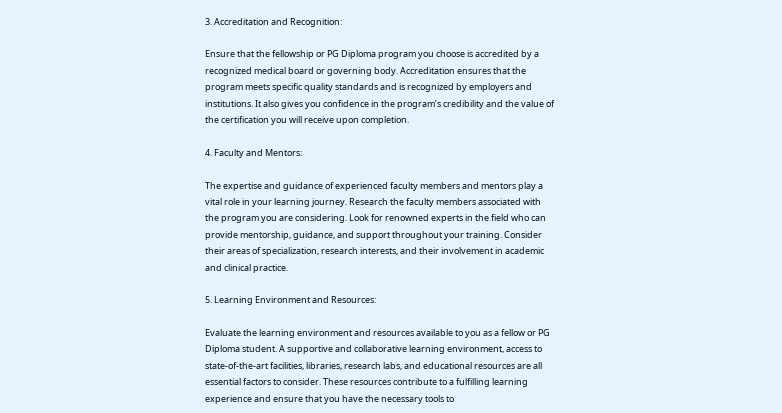3. Accreditation and Recognition:

Ensure that the fellowship or PG Diploma program you choose is accredited by a recognized medical board or governing body. Accreditation ensures that the program meets specific quality standards and is recognized by employers and institutions. It also gives you confidence in the program’s credibility and the value of the certification you will receive upon completion.

4. Faculty and Mentors:

The expertise and guidance of experienced faculty members and mentors play a vital role in your learning journey. Research the faculty members associated with the program you are considering. Look for renowned experts in the field who can provide mentorship, guidance, and support throughout your training. Consider their areas of specialization, research interests, and their involvement in academic and clinical practice.

5. Learning Environment and Resources:

Evaluate the learning environment and resources available to you as a fellow or PG Diploma student. A supportive and collaborative learning environment, access to state-of-the-art facilities, libraries, research labs, and educational resources are all essential factors to consider. These resources contribute to a fulfilling learning experience and ensure that you have the necessary tools to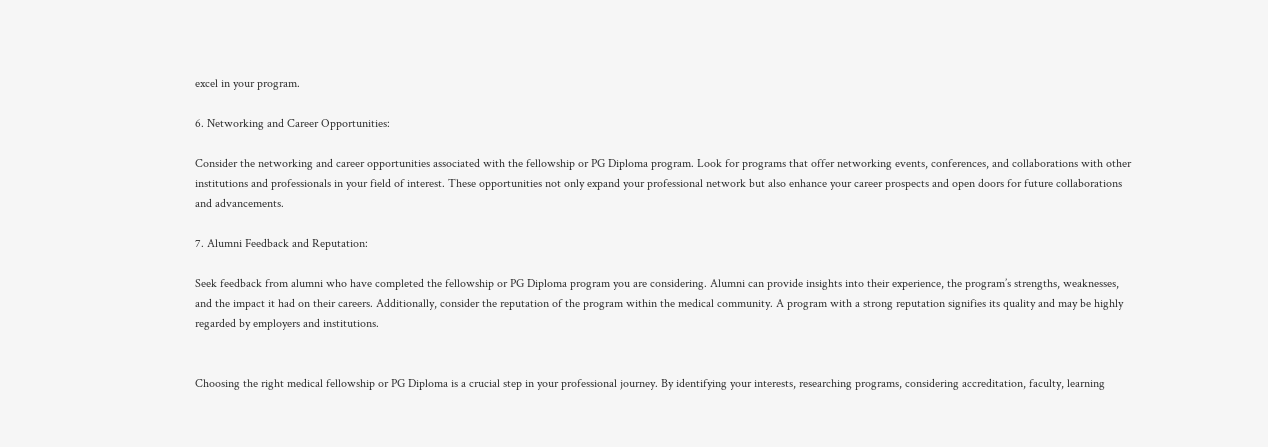excel in your program.

6. Networking and Career Opportunities:

Consider the networking and career opportunities associated with the fellowship or PG Diploma program. Look for programs that offer networking events, conferences, and collaborations with other institutions and professionals in your field of interest. These opportunities not only expand your professional network but also enhance your career prospects and open doors for future collaborations and advancements.

7. Alumni Feedback and Reputation:

Seek feedback from alumni who have completed the fellowship or PG Diploma program you are considering. Alumni can provide insights into their experience, the program’s strengths, weaknesses, and the impact it had on their careers. Additionally, consider the reputation of the program within the medical community. A program with a strong reputation signifies its quality and may be highly regarded by employers and institutions.


Choosing the right medical fellowship or PG Diploma is a crucial step in your professional journey. By identifying your interests, researching programs, considering accreditation, faculty, learning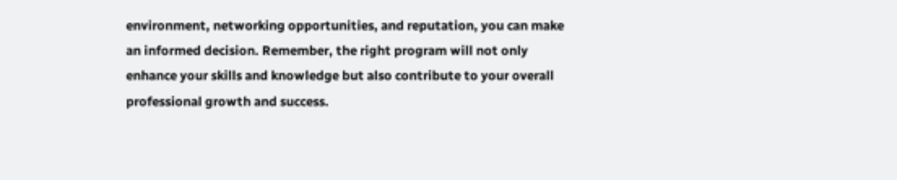environment, networking opportunities, and reputation, you can make an informed decision. Remember, the right program will not only enhance your skills and knowledge but also contribute to your overall professional growth and success.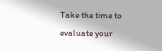Take the time to evaluate your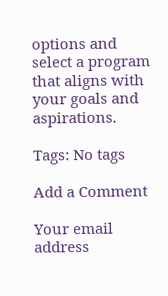options and select a program that aligns with your goals and aspirations.

Tags: No tags

Add a Comment

Your email address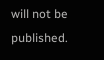will not be published.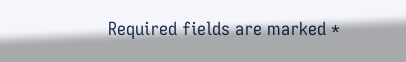Required fields are marked *